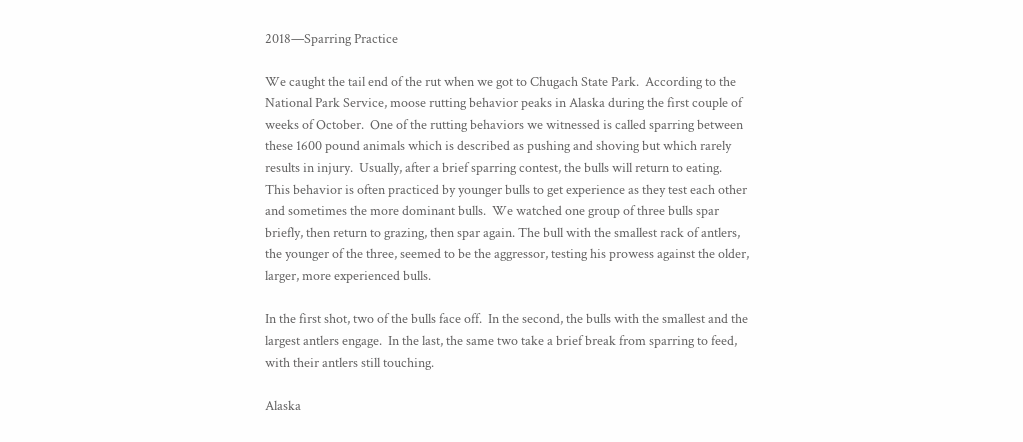2018—Sparring Practice

We caught the tail end of the rut when we got to Chugach State Park.  According to the National Park Service, moose rutting behavior peaks in Alaska during the first couple of weeks of October.  One of the rutting behaviors we witnessed is called sparring between these 1600 pound animals which is described as pushing and shoving but which rarely results in injury.  Usually, after a brief sparring contest, the bulls will return to eating.  This behavior is often practiced by younger bulls to get experience as they test each other and sometimes the more dominant bulls.  We watched one group of three bulls spar briefly, then return to grazing, then spar again. The bull with the smallest rack of antlers, the younger of the three, seemed to be the aggressor, testing his prowess against the older, larger, more experienced bulls.

In the first shot, two of the bulls face off.  In the second, the bulls with the smallest and the largest antlers engage.  In the last, the same two take a brief break from sparring to feed, with their antlers still touching.

Alaska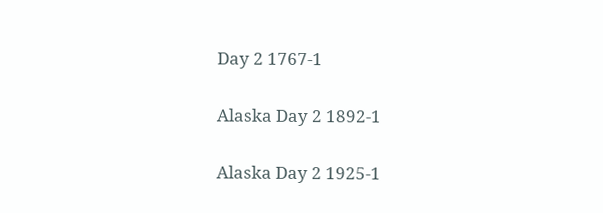Day 2 1767-1


Alaska Day 2 1892-1


Alaska Day 2 1925-1